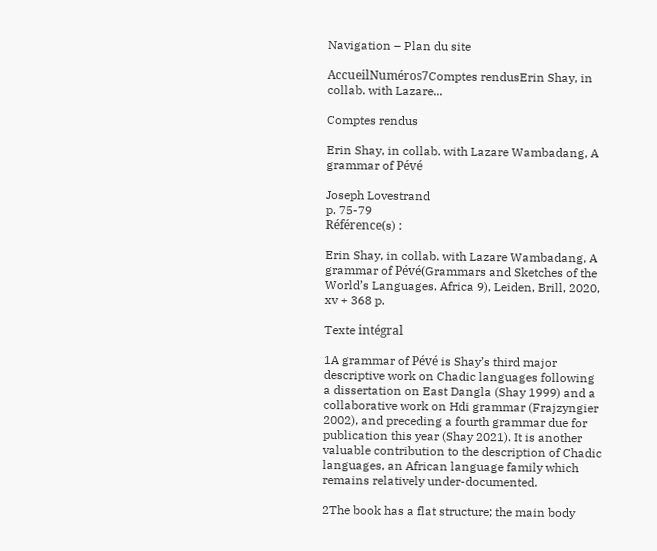Navigation – Plan du site

AccueilNuméros7Comptes rendusErin Shay, in collab. with Lazare...

Comptes rendus

Erin Shay, in collab. with Lazare Wambadang, A grammar of Pévé

Joseph Lovestrand
p. 75-79
Référence(s) :

Erin Shay, in collab. with Lazare Wambadang, A grammar of Pévé(Grammars and Sketches of the World’s Languages. Africa 9), Leiden, Brill, 2020, xv + 368 p.

Texte intégral

1A grammar of Pévé is Shay’s third major descriptive work on Chadic languages following a dissertation on East Dangla (Shay 1999) and a collaborative work on Hdi grammar (Frajzyngier 2002), and preceding a fourth grammar due for publication this year (Shay 2021). It is another valuable contribution to the description of Chadic languages, an African language family which remains relatively under-documented.

2The book has a flat structure; the main body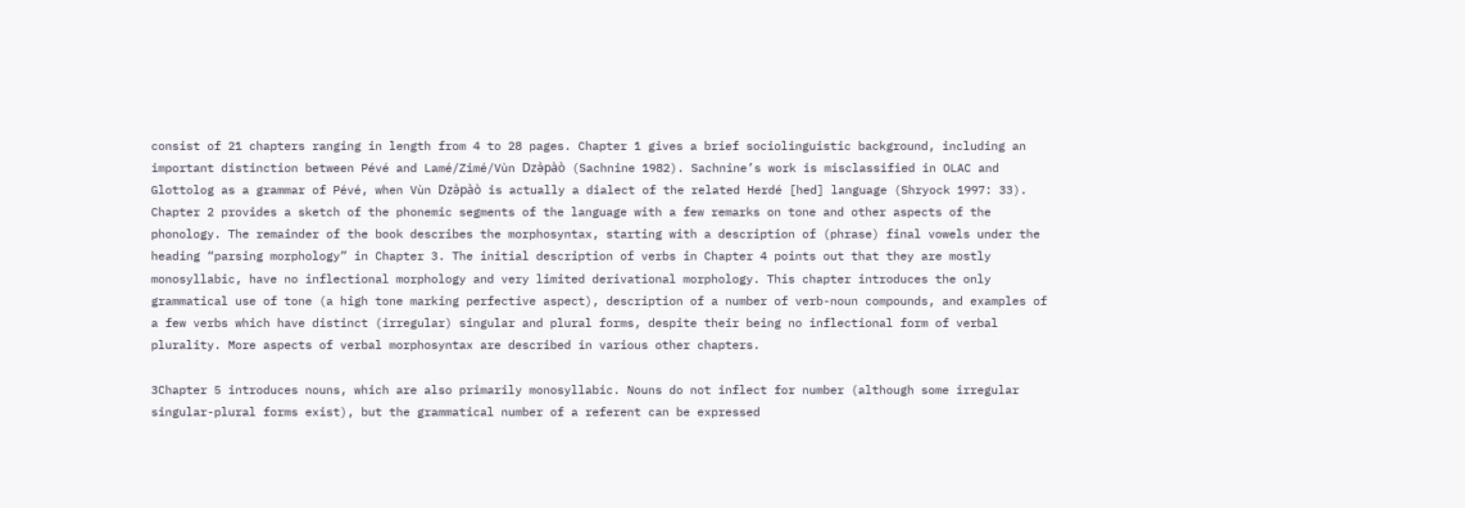consist of 21 chapters ranging in length from 4 to 28 pages. Chapter 1 gives a brief sociolinguistic background, including an important distinction between Pévé and Lamé/Zimé/Vùn Dzə̀pàò (Sachnine 1982). Sachnine’s work is misclassified in OLAC and Glottolog as a grammar of Pévé, when Vùn Dzə̀pàò is actually a dialect of the related Herdé [hed] language (Shryock 1997: 33). Chapter 2 provides a sketch of the phonemic segments of the language with a few remarks on tone and other aspects of the phonology. The remainder of the book describes the morphosyntax, starting with a description of (phrase) final vowels under the heading “parsing morphology” in Chapter 3. The initial description of verbs in Chapter 4 points out that they are mostly monosyllabic, have no inflectional morphology and very limited derivational morphology. This chapter introduces the only grammatical use of tone (a high tone marking perfective aspect), description of a number of verb-noun compounds, and examples of a few verbs which have distinct (irregular) singular and plural forms, despite their being no inflectional form of verbal plurality. More aspects of verbal morphosyntax are described in various other chapters.

3Chapter 5 introduces nouns, which are also primarily monosyllabic. Nouns do not inflect for number (although some irregular singular-plural forms exist), but the grammatical number of a referent can be expressed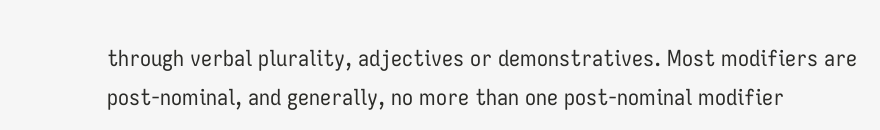through verbal plurality, adjectives or demonstratives. Most modifiers are post-nominal, and generally, no more than one post-nominal modifier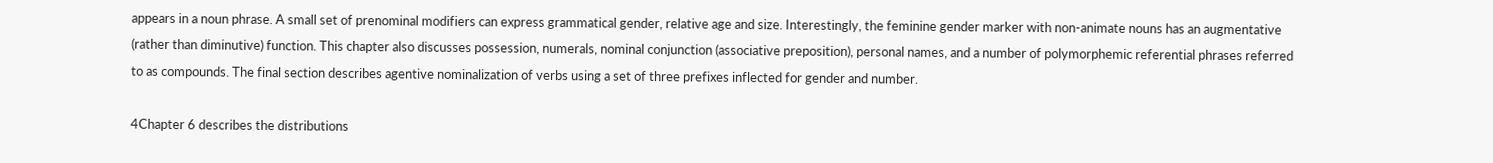appears in a noun phrase. A small set of prenominal modifiers can express grammatical gender, relative age and size. Interestingly, the feminine gender marker with non-animate nouns has an augmentative (rather than diminutive) function. This chapter also discusses possession, numerals, nominal conjunction (associative preposition), personal names, and a number of polymorphemic referential phrases referred to as compounds. The final section describes agentive nominalization of verbs using a set of three prefixes inflected for gender and number.

4Chapter 6 describes the distributions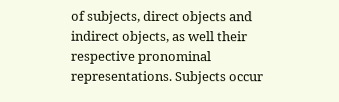of subjects, direct objects and indirect objects, as well their respective pronominal representations. Subjects occur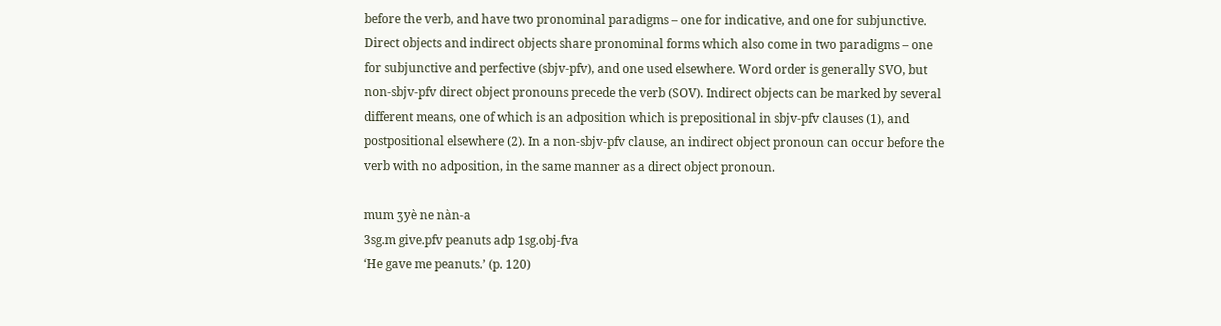before the verb, and have two pronominal paradigms – one for indicative, and one for subjunctive. Direct objects and indirect objects share pronominal forms which also come in two paradigms – one for subjunctive and perfective (sbjv-pfv), and one used elsewhere. Word order is generally SVO, but non-sbjv-pfv direct object pronouns precede the verb (SOV). Indirect objects can be marked by several different means, one of which is an adposition which is prepositional in sbjv-pfv clauses (1), and postpositional elsewhere (2). In a non-sbjv-pfv clause, an indirect object pronoun can occur before the verb with no adposition, in the same manner as a direct object pronoun.

mum ʒyè ne nàn-a
3sg.m give.pfv peanuts adp 1sg.obj-fva
‘He gave me peanuts.’ (p. 120)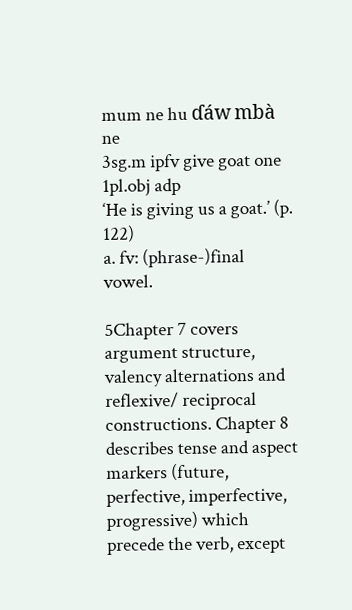mum ne hu ɗáw mbà ne
3sg.m ipfv give goat one 1pl.obj adp
‘He is giving us a goat.’ (p. 122)
a. fv: (phrase-)final vowel.

5Chapter 7 covers argument structure, valency alternations and reflexive/ reciprocal constructions. Chapter 8 describes tense and aspect markers (future, perfective, imperfective, progressive) which precede the verb, except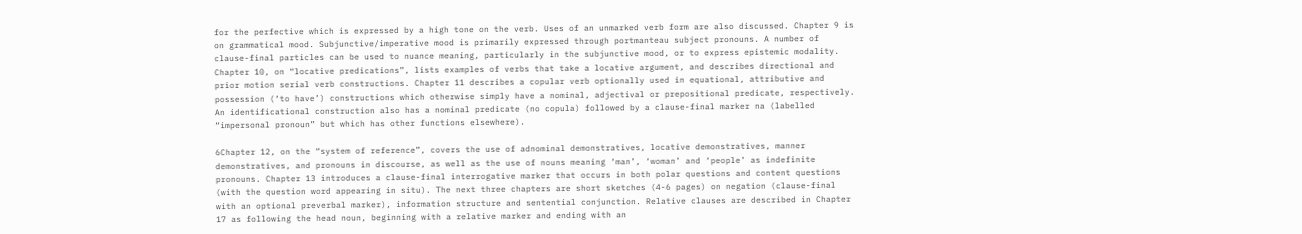for the perfective which is expressed by a high tone on the verb. Uses of an unmarked verb form are also discussed. Chapter 9 is on grammatical mood. Subjunctive/imperative mood is primarily expressed through portmanteau subject pronouns. A number of clause-final particles can be used to nuance meaning, particularly in the subjunctive mood, or to express epistemic modality. Chapter 10, on “locative predications”, lists examples of verbs that take a locative argument, and describes directional and prior motion serial verb constructions. Chapter 11 describes a copular verb optionally used in equational, attributive and possession (‘to have’) constructions which otherwise simply have a nominal, adjectival or prepositional predicate, respectively. An identificational construction also has a nominal predicate (no copula) followed by a clause-final marker na (labelled “impersonal pronoun” but which has other functions elsewhere).

6Chapter 12, on the “system of reference”, covers the use of adnominal demonstratives, locative demonstratives, manner demonstratives, and pronouns in discourse, as well as the use of nouns meaning ‘man’, ‘woman’ and ‘people’ as indefinite pronouns. Chapter 13 introduces a clause-final interrogative marker that occurs in both polar questions and content questions (with the question word appearing in situ). The next three chapters are short sketches (4-6 pages) on negation (clause-final with an optional preverbal marker), information structure and sentential conjunction. Relative clauses are described in Chapter 17 as following the head noun, beginning with a relative marker and ending with an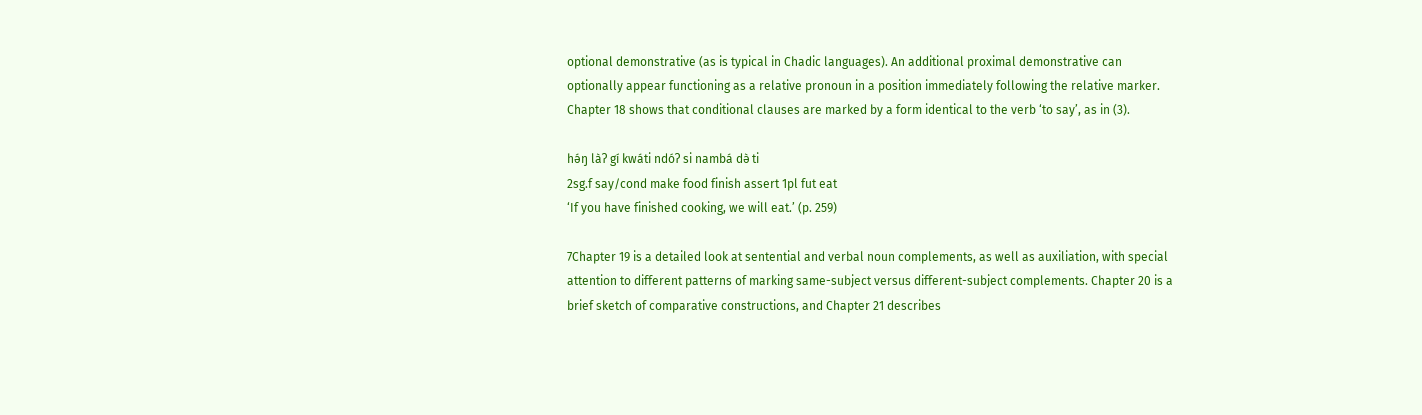optional demonstrative (as is typical in Chadic languages). An additional proximal demonstrative can optionally appear functioning as a relative pronoun in a position immediately following the relative marker. Chapter 18 shows that conditional clauses are marked by a form identical to the verb ‘to say’, as in (3).

hə́ŋ làʔ gí kwáti ndóʔ si nambá də̀ ti
2sg.f say/cond make food finish assert 1pl fut eat
‘If you have finished cooking, we will eat.’ (p. 259)

7Chapter 19 is a detailed look at sentential and verbal noun complements, as well as auxiliation, with special attention to different patterns of marking same-subject versus different-subject complements. Chapter 20 is a brief sketch of comparative constructions, and Chapter 21 describes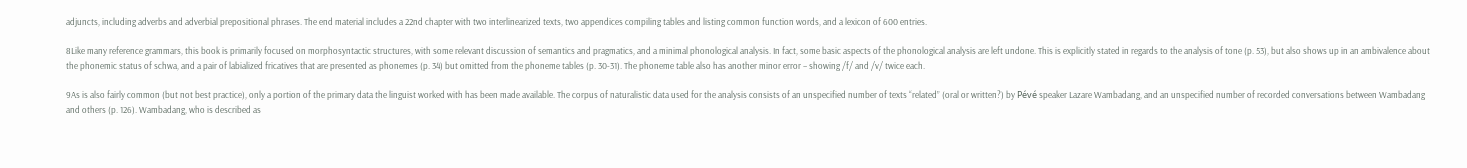adjuncts, including adverbs and adverbial prepositional phrases. The end material includes a 22nd chapter with two interlinearized texts, two appendices compiling tables and listing common function words, and a lexicon of 600 entries.

8Like many reference grammars, this book is primarily focused on morphosyntactic structures, with some relevant discussion of semantics and pragmatics, and a minimal phonological analysis. In fact, some basic aspects of the phonological analysis are left undone. This is explicitly stated in regards to the analysis of tone (p. 53), but also shows up in an ambivalence about the phonemic status of schwa, and a pair of labialized fricatives that are presented as phonemes (p. 34) but omitted from the phoneme tables (p. 30-31). The phoneme table also has another minor error – showing /f/ and /v/ twice each.

9As is also fairly common (but not best practice), only a portion of the primary data the linguist worked with has been made available. The corpus of naturalistic data used for the analysis consists of an unspecified number of texts “related” (oral or written?) by Pévé speaker Lazare Wambadang, and an unspecified number of recorded conversations between Wambadang and others (p. 126). Wambadang, who is described as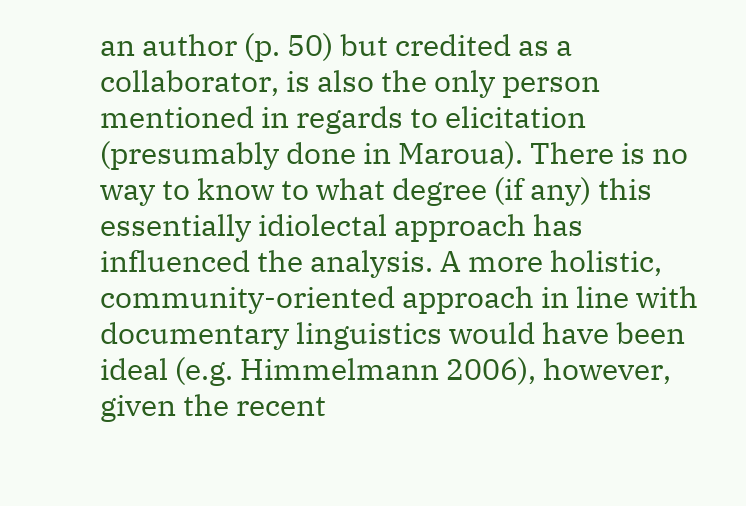an author (p. 50) but credited as a collaborator, is also the only person mentioned in regards to elicitation (presumably done in Maroua). There is no way to know to what degree (if any) this essentially idiolectal approach has influenced the analysis. A more holistic, community-oriented approach in line with documentary linguistics would have been ideal (e.g. Himmelmann 2006), however, given the recent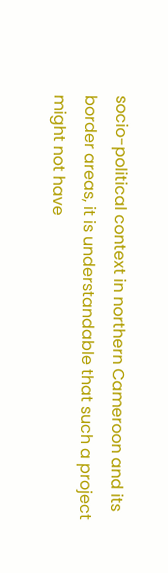socio-political context in northern Cameroon and its border areas, it is understandable that such a project might not have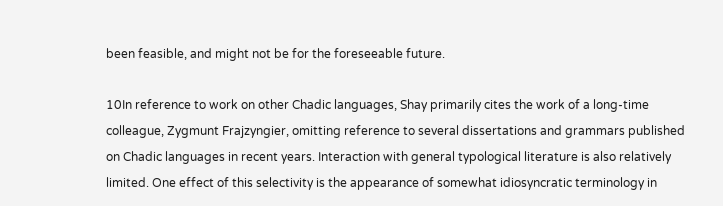been feasible, and might not be for the foreseeable future.

10In reference to work on other Chadic languages, Shay primarily cites the work of a long-time colleague, Zygmunt Frajzyngier, omitting reference to several dissertations and grammars published on Chadic languages in recent years. Interaction with general typological literature is also relatively limited. One effect of this selectivity is the appearance of somewhat idiosyncratic terminology in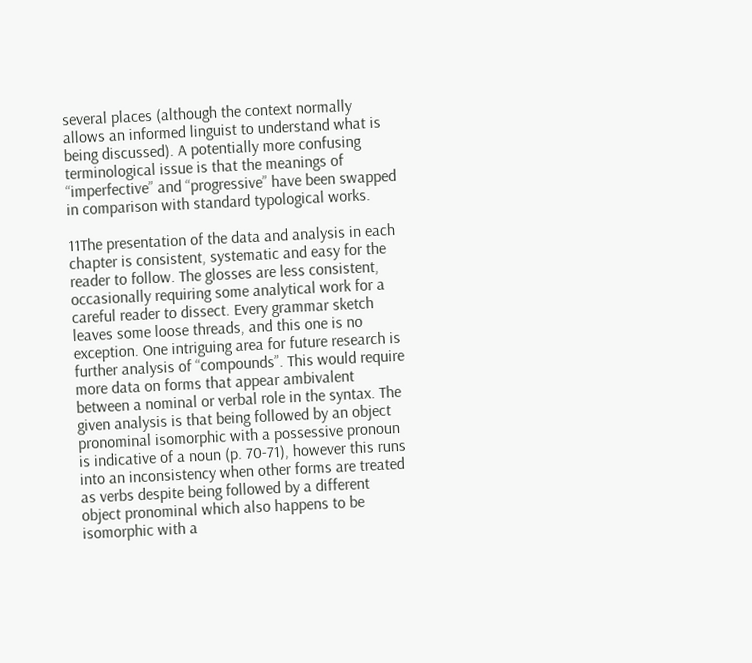several places (although the context normally allows an informed linguist to understand what is being discussed). A potentially more confusing terminological issue is that the meanings of “imperfective” and “progressive” have been swapped in comparison with standard typological works.

11The presentation of the data and analysis in each chapter is consistent, systematic and easy for the reader to follow. The glosses are less consistent, occasionally requiring some analytical work for a careful reader to dissect. Every grammar sketch leaves some loose threads, and this one is no exception. One intriguing area for future research is further analysis of “compounds”. This would require more data on forms that appear ambivalent between a nominal or verbal role in the syntax. The given analysis is that being followed by an object pronominal isomorphic with a possessive pronoun is indicative of a noun (p. 70-71), however this runs into an inconsistency when other forms are treated as verbs despite being followed by a different object pronominal which also happens to be isomorphic with a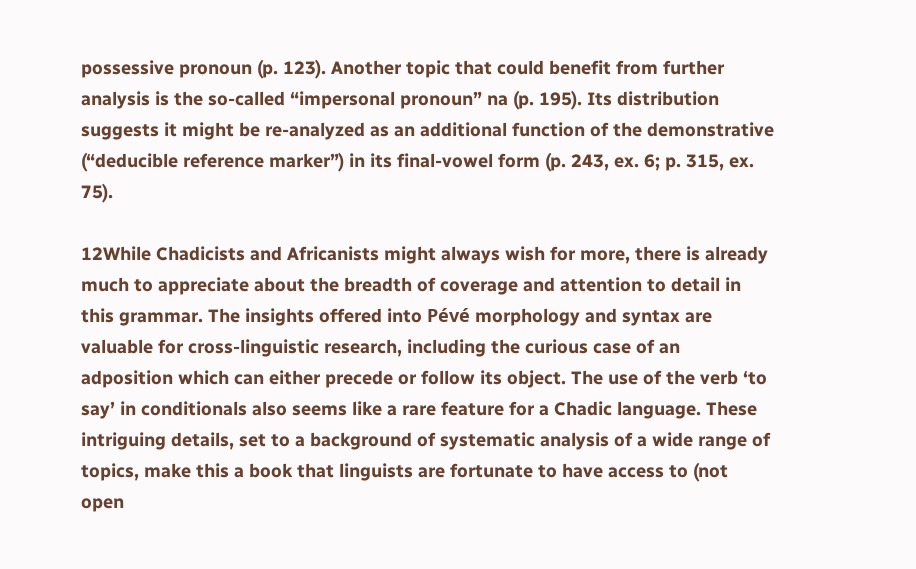possessive pronoun (p. 123). Another topic that could benefit from further analysis is the so-called “impersonal pronoun” na (p. 195). Its distribution suggests it might be re-analyzed as an additional function of the demonstrative (“deducible reference marker”) in its final-vowel form (p. 243, ex. 6; p. 315, ex. 75).

12While Chadicists and Africanists might always wish for more, there is already much to appreciate about the breadth of coverage and attention to detail in this grammar. The insights offered into Pévé morphology and syntax are valuable for cross-linguistic research, including the curious case of an adposition which can either precede or follow its object. The use of the verb ‘to say’ in conditionals also seems like a rare feature for a Chadic language. These intriguing details, set to a background of systematic analysis of a wide range of topics, make this a book that linguists are fortunate to have access to (not open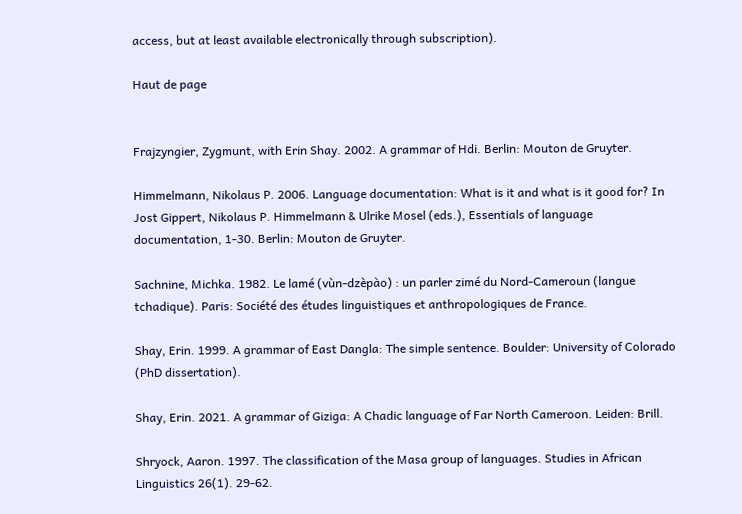access, but at least available electronically through subscription).

Haut de page


Frajzyngier, Zygmunt, with Erin Shay. 2002. A grammar of Hdi. Berlin: Mouton de Gruyter.

Himmelmann, Nikolaus P. 2006. Language documentation: What is it and what is it good for? In Jost Gippert, Nikolaus P. Himmelmann & Ulrike Mosel (eds.), Essentials of language documentation, 1-30. Berlin: Mouton de Gruyter.

Sachnine, Michka. 1982. Le lamé (vùn-dzèpào) : un parler zimé du Nord-Cameroun (langue tchadique). Paris: Société des études linguistiques et anthropologiques de France.

Shay, Erin. 1999. A grammar of East Dangla: The simple sentence. Boulder: University of Colorado (PhD dissertation).

Shay, Erin. 2021. A grammar of Giziga: A Chadic language of Far North Cameroon. Leiden: Brill.

Shryock, Aaron. 1997. The classification of the Masa group of languages. Studies in African Linguistics 26(1). 29-62.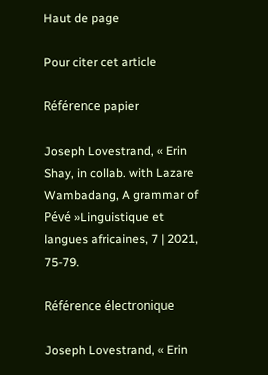Haut de page

Pour citer cet article

Référence papier

Joseph Lovestrand, « Erin Shay, in collab. with Lazare Wambadang, A grammar of Pévé »Linguistique et langues africaines, 7 | 2021, 75-79.

Référence électronique

Joseph Lovestrand, « Erin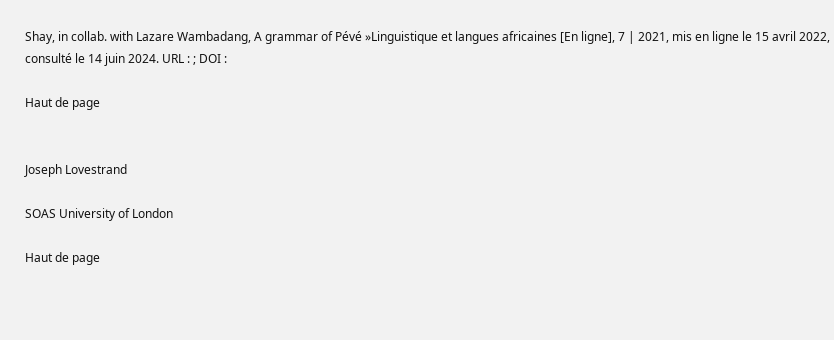Shay, in collab. with Lazare Wambadang, A grammar of Pévé »Linguistique et langues africaines [En ligne], 7 | 2021, mis en ligne le 15 avril 2022, consulté le 14 juin 2024. URL : ; DOI :

Haut de page


Joseph Lovestrand

SOAS University of London

Haut de page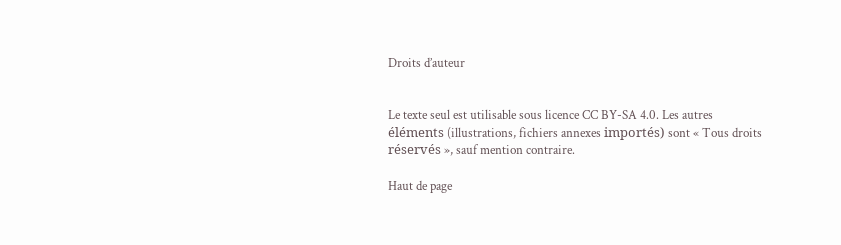Droits d’auteur


Le texte seul est utilisable sous licence CC BY-SA 4.0. Les autres éléments (illustrations, fichiers annexes importés) sont « Tous droits réservés », sauf mention contraire.

Haut de page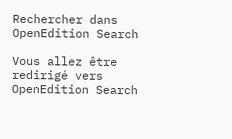Rechercher dans OpenEdition Search

Vous allez être redirigé vers OpenEdition Search